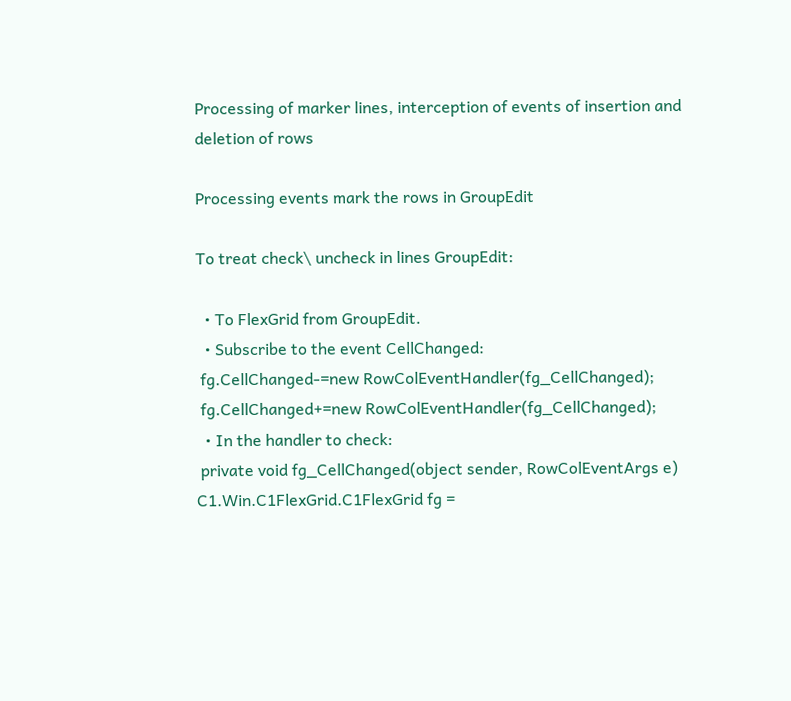Processing of marker lines, interception of events of insertion and deletion of rows

Processing events mark the rows in GroupEdit

To treat check\ uncheck in lines GroupEdit:

  • To FlexGrid from GroupEdit.
  • Subscribe to the event CellChanged:
 fg.CellChanged-=new RowColEventHandler(fg_CellChanged);
 fg.CellChanged+=new RowColEventHandler(fg_CellChanged);
  • In the handler to check:
 private void fg_CellChanged(object sender, RowColEventArgs e)
C1.Win.C1FlexGrid.C1FlexGrid fg =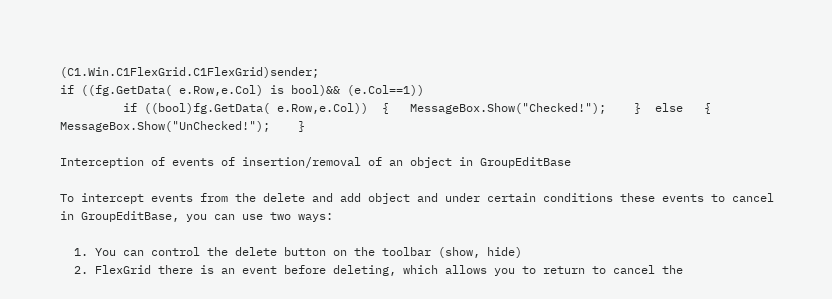(C1.Win.C1FlexGrid.C1FlexGrid)sender;
if ((fg.GetData( e.Row,e.Col) is bool)&& (e.Col==1))
         if ((bool)fg.GetData( e.Row,e.Col))  {   MessageBox.Show("Checked!");    }  else   {   MessageBox.Show("UnChecked!");    }

Interception of events of insertion/removal of an object in GroupEditBase

To intercept events from the delete and add object and under certain conditions these events to cancel in GroupEditBase, you can use two ways:

  1. You can control the delete button on the toolbar (show, hide)
  2. FlexGrid there is an event before deleting, which allows you to return to cancel the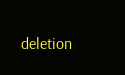deletion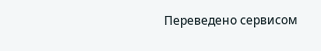Переведено сервисом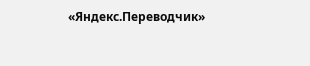«Яндекс.Переводчик»